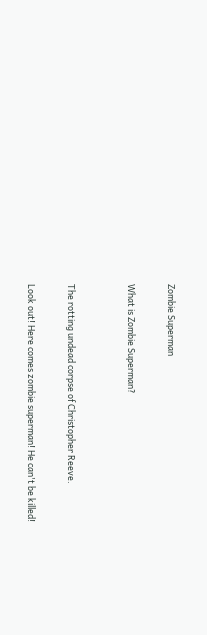Zombie Superman

What is Zombie Superman?


The rotting undead corpse of Christopher Reeve.

Look out! Here comes zombie superman! He can't be killed!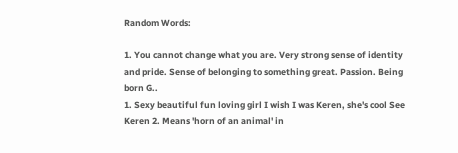Random Words:

1. You cannot change what you are. Very strong sense of identity and pride. Sense of belonging to something great. Passion. Being born G..
1. Sexy beautiful fun loving girl I wish I was Keren, she's cool See Keren 2. Means 'horn of an animal' in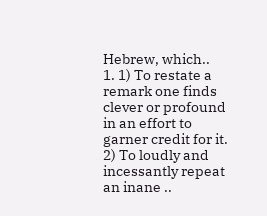Hebrew, which..
1. 1) To restate a remark one finds clever or profound in an effort to garner credit for it. 2) To loudly and incessantly repeat an inane ..